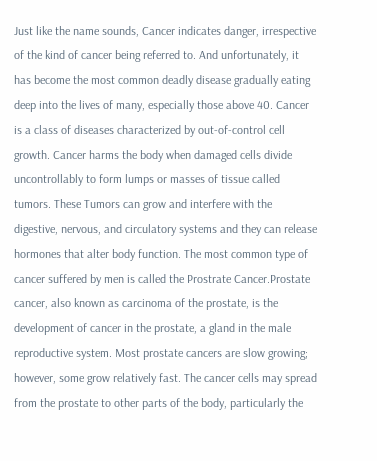Just like the name sounds, Cancer indicates danger, irrespective of the kind of cancer being referred to. And unfortunately, it has become the most common deadly disease gradually eating deep into the lives of many, especially those above 40. Cancer is a class of diseases characterized by out-of-control cell growth. Cancer harms the body when damaged cells divide uncontrollably to form lumps or masses of tissue called tumors. These Tumors can grow and interfere with the digestive, nervous, and circulatory systems and they can release hormones that alter body function. The most common type of cancer suffered by men is called the Prostrate Cancer.Prostate cancer, also known as carcinoma of the prostate, is the development of cancer in the prostate, a gland in the male reproductive system. Most prostate cancers are slow growing; however, some grow relatively fast. The cancer cells may spread from the prostate to other parts of the body, particularly the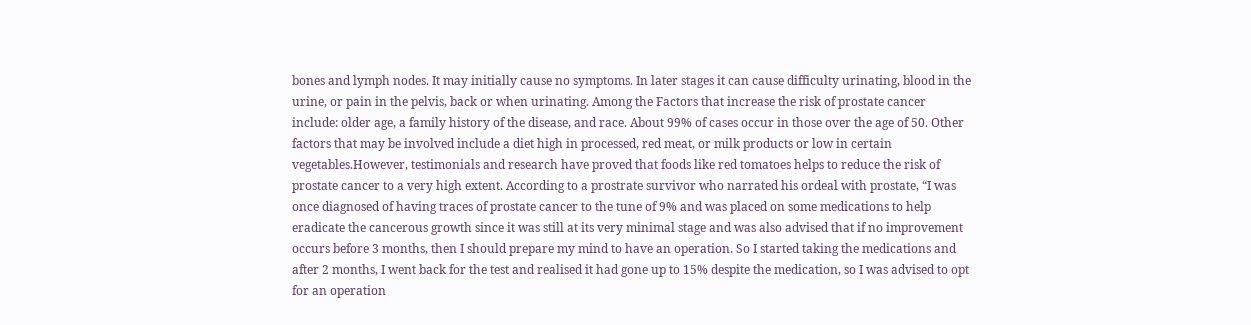bones and lymph nodes. It may initially cause no symptoms. In later stages it can cause difficulty urinating, blood in the urine, or pain in the pelvis, back or when urinating. Among the Factors that increase the risk of prostate cancer include: older age, a family history of the disease, and race. About 99% of cases occur in those over the age of 50. Other factors that may be involved include a diet high in processed, red meat, or milk products or low in certain vegetables.However, testimonials and research have proved that foods like red tomatoes helps to reduce the risk of prostate cancer to a very high extent. According to a prostrate survivor who narrated his ordeal with prostate, “I was once diagnosed of having traces of prostate cancer to the tune of 9% and was placed on some medications to help eradicate the cancerous growth since it was still at its very minimal stage and was also advised that if no improvement occurs before 3 months, then I should prepare my mind to have an operation. So I started taking the medications and after 2 months, I went back for the test and realised it had gone up to 15% despite the medication, so I was advised to opt for an operation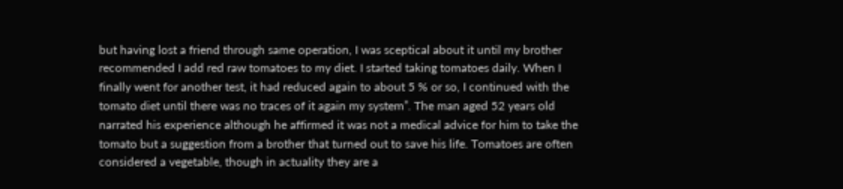but having lost a friend through same operation, I was sceptical about it until my brother recommended I add red raw tomatoes to my diet. I started taking tomatoes daily. When I finally went for another test, it had reduced again to about 5 % or so, I continued with the tomato diet until there was no traces of it again my system”. The man aged 52 years old narrated his experience although he affirmed it was not a medical advice for him to take the tomato but a suggestion from a brother that turned out to save his life. Tomatoes are often considered a vegetable, though in actuality they are a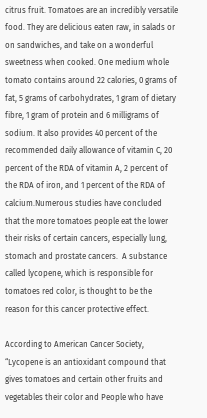citrus fruit. Tomatoes are an incredibly versatile food. They are delicious eaten raw, in salads or on sandwiches, and take on a wonderful sweetness when cooked. One medium whole tomato contains around 22 calories, 0 grams of fat, 5 grams of carbohydrates, 1 gram of dietary fibre, 1 gram of protein and 6 milligrams of sodium. It also provides 40 percent of the recommended daily allowance of vitamin C, 20 percent of the RDA of vitamin A, 2 percent of the RDA of iron, and 1 percent of the RDA of calcium.Numerous studies have concluded that the more tomatoes people eat the lower their risks of certain cancers, especially lung, stomach and prostate cancers.  A substance called lycopene, which is responsible for tomatoes red color, is thought to be the reason for this cancer protective effect.

According to American Cancer Society, “Lycopene is an antioxidant compound that gives tomatoes and certain other fruits and vegetables their color and People who have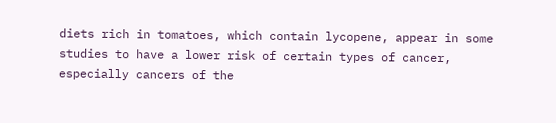diets rich in tomatoes, which contain lycopene, appear in some studies to have a lower risk of certain types of cancer, especially cancers of the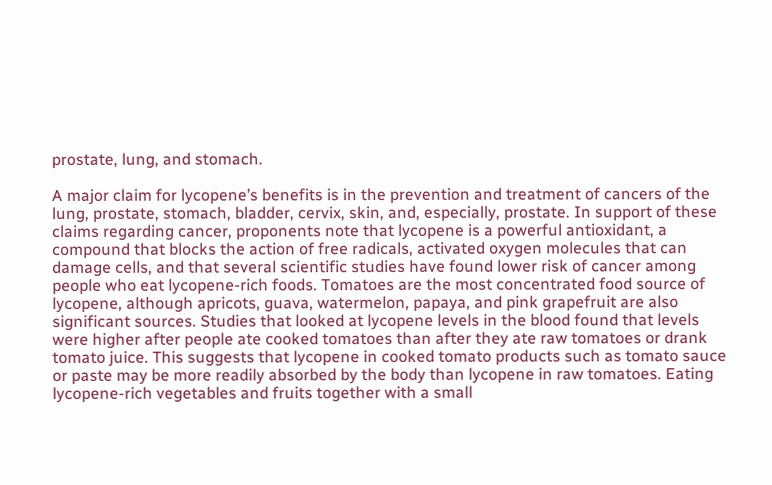prostate, lung, and stomach.

A major claim for lycopene’s benefits is in the prevention and treatment of cancers of the lung, prostate, stomach, bladder, cervix, skin, and, especially, prostate. In support of these claims regarding cancer, proponents note that lycopene is a powerful antioxidant, a compound that blocks the action of free radicals, activated oxygen molecules that can damage cells, and that several scientific studies have found lower risk of cancer among people who eat lycopene-rich foods. Tomatoes are the most concentrated food source of lycopene, although apricots, guava, watermelon, papaya, and pink grapefruit are also significant sources. Studies that looked at lycopene levels in the blood found that levels were higher after people ate cooked tomatoes than after they ate raw tomatoes or drank tomato juice. This suggests that lycopene in cooked tomato products such as tomato sauce or paste may be more readily absorbed by the body than lycopene in raw tomatoes. Eating lycopene-rich vegetables and fruits together with a small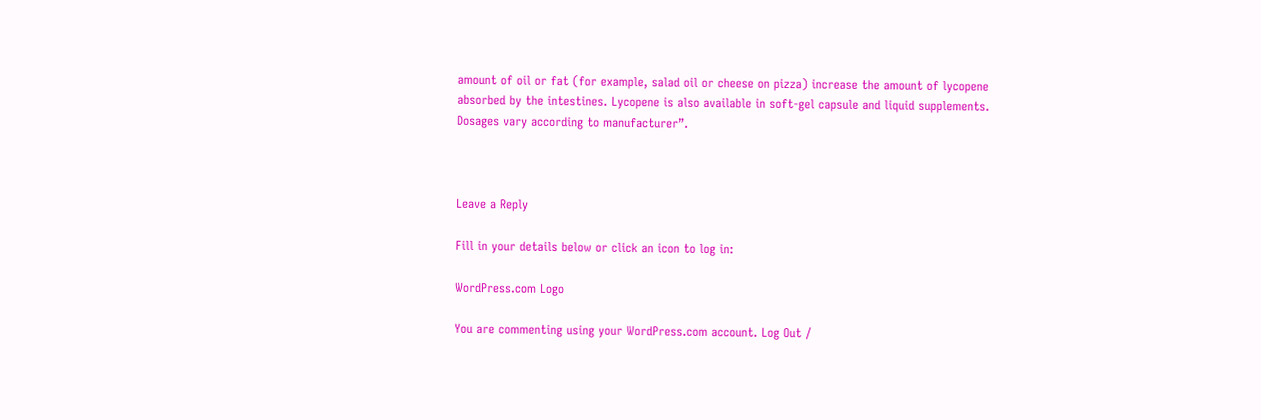amount of oil or fat (for example, salad oil or cheese on pizza) increase the amount of lycopene absorbed by the intestines. Lycopene is also available in soft-gel capsule and liquid supplements. Dosages vary according to manufacturer”.



Leave a Reply

Fill in your details below or click an icon to log in:

WordPress.com Logo

You are commenting using your WordPress.com account. Log Out /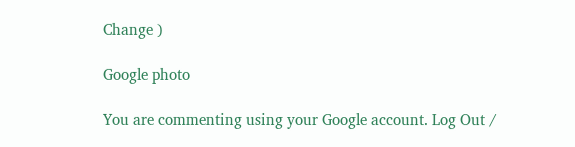Change )

Google photo

You are commenting using your Google account. Log Out /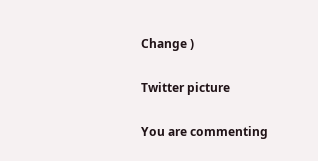Change )

Twitter picture

You are commenting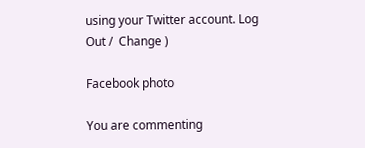using your Twitter account. Log Out /  Change )

Facebook photo

You are commenting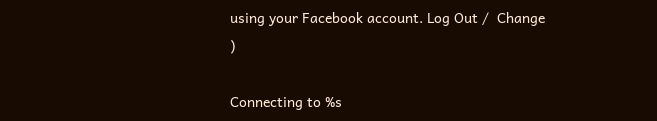using your Facebook account. Log Out /  Change )

Connecting to %s